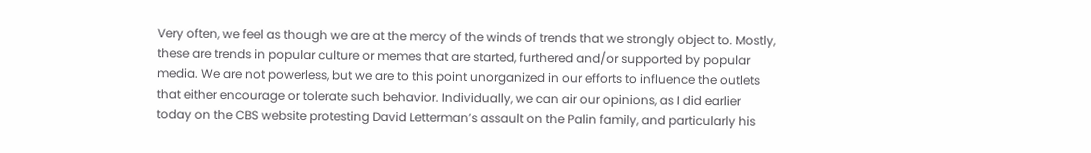Very often, we feel as though we are at the mercy of the winds of trends that we strongly object to. Mostly, these are trends in popular culture or memes that are started, furthered and/or supported by popular media. We are not powerless, but we are to this point unorganized in our efforts to influence the outlets that either encourage or tolerate such behavior. Individually, we can air our opinions, as I did earlier today on the CBS website protesting David Letterman’s assault on the Palin family, and particularly his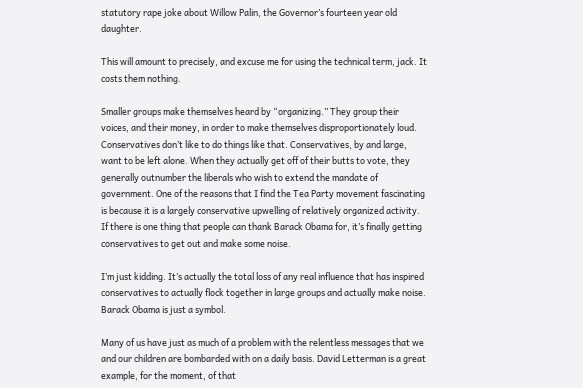statutory rape joke about Willow Palin, the Governor’s fourteen year old daughter.

This will amount to precisely, and excuse me for using the technical term, jack. It costs them nothing.

Smaller groups make themselves heard by “organizing.” They group their voices, and their money, in order to make themselves disproportionately loud. Conservatives don’t like to do things like that. Conservatives, by and large, want to be left alone. When they actually get off of their butts to vote, they generally outnumber the liberals who wish to extend the mandate of government. One of the reasons that I find the Tea Party movement fascinating is because it is a largely conservative upwelling of relatively organized activity. If there is one thing that people can thank Barack Obama for, it’s finally getting conservatives to get out and make some noise.

I’m just kidding. It’s actually the total loss of any real influence that has inspired conservatives to actually flock together in large groups and actually make noise. Barack Obama is just a symbol.

Many of us have just as much of a problem with the relentless messages that we and our children are bombarded with on a daily basis. David Letterman is a great example, for the moment, of that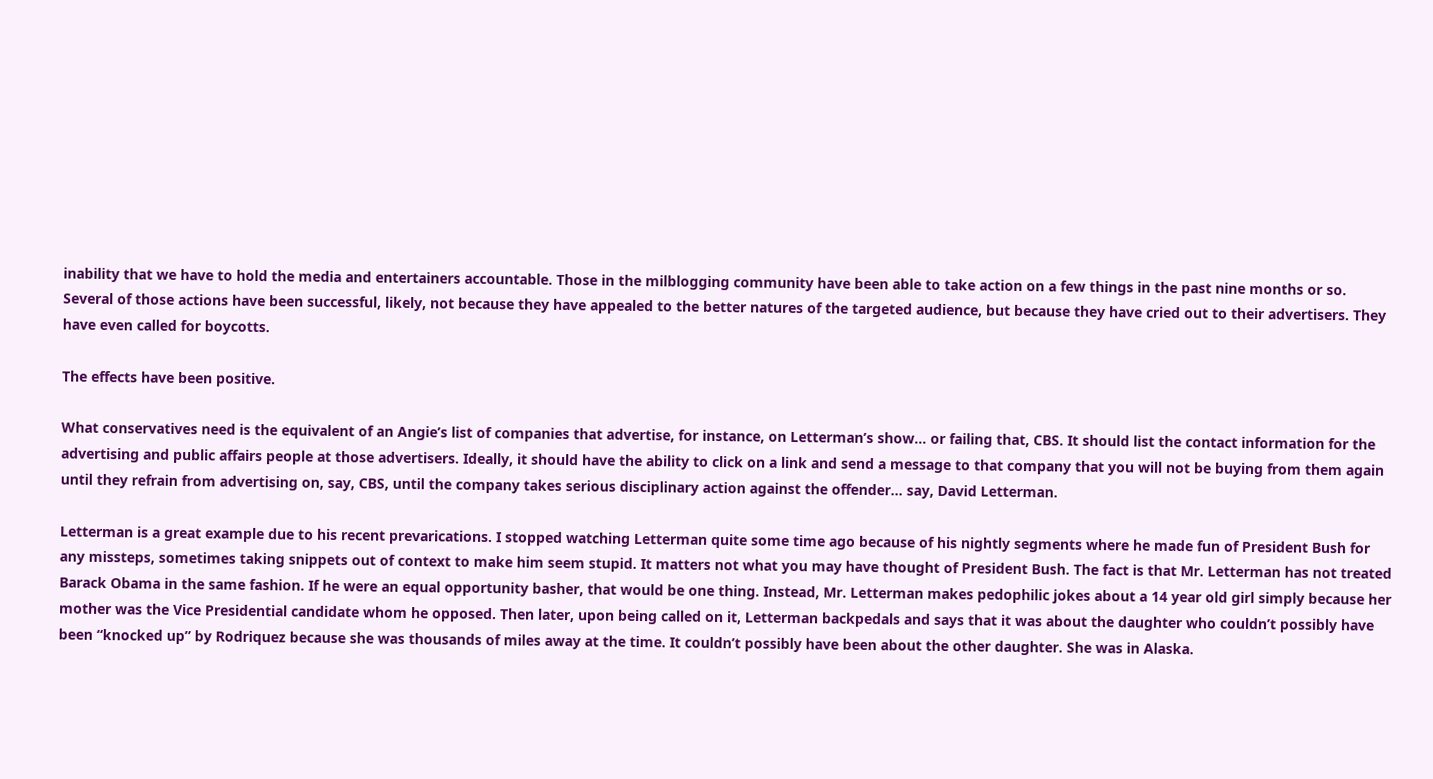inability that we have to hold the media and entertainers accountable. Those in the milblogging community have been able to take action on a few things in the past nine months or so. Several of those actions have been successful, likely, not because they have appealed to the better natures of the targeted audience, but because they have cried out to their advertisers. They have even called for boycotts.

The effects have been positive.

What conservatives need is the equivalent of an Angie’s list of companies that advertise, for instance, on Letterman’s show… or failing that, CBS. It should list the contact information for the advertising and public affairs people at those advertisers. Ideally, it should have the ability to click on a link and send a message to that company that you will not be buying from them again until they refrain from advertising on, say, CBS, until the company takes serious disciplinary action against the offender… say, David Letterman.

Letterman is a great example due to his recent prevarications. I stopped watching Letterman quite some time ago because of his nightly segments where he made fun of President Bush for any missteps, sometimes taking snippets out of context to make him seem stupid. It matters not what you may have thought of President Bush. The fact is that Mr. Letterman has not treated Barack Obama in the same fashion. If he were an equal opportunity basher, that would be one thing. Instead, Mr. Letterman makes pedophilic jokes about a 14 year old girl simply because her mother was the Vice Presidential candidate whom he opposed. Then later, upon being called on it, Letterman backpedals and says that it was about the daughter who couldn’t possibly have been “knocked up” by Rodriquez because she was thousands of miles away at the time. It couldn’t possibly have been about the other daughter. She was in Alaska.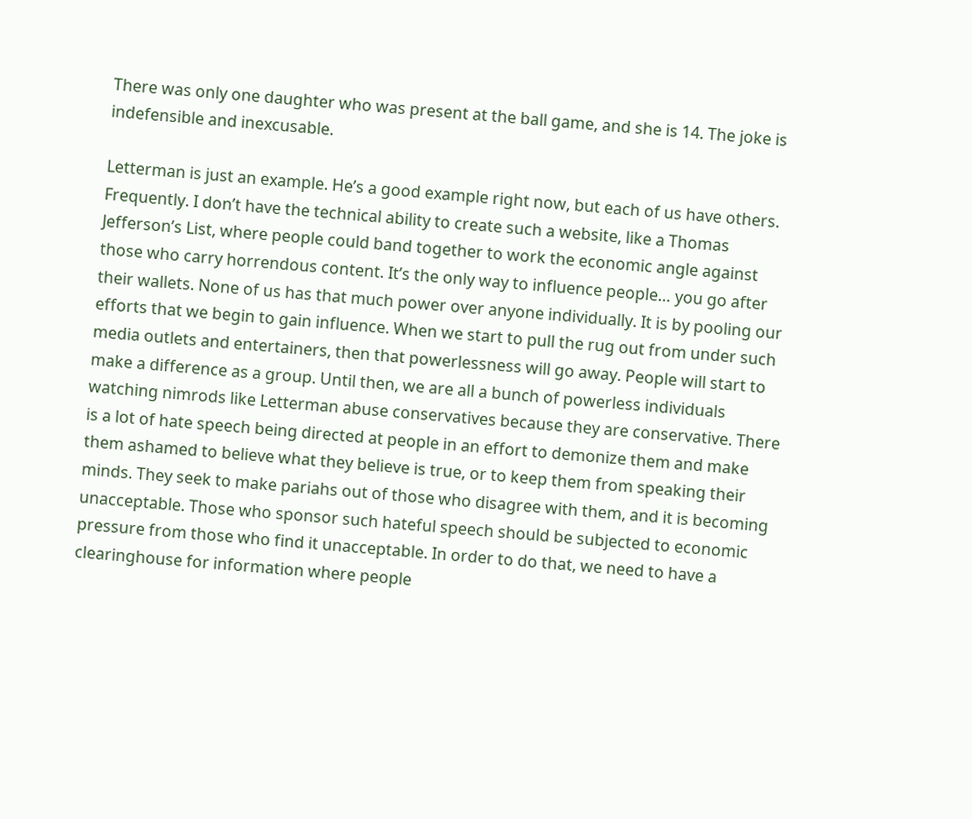There was only one daughter who was present at the ball game, and she is 14. The joke is indefensible and inexcusable.

Letterman is just an example. He’s a good example right now, but each of us have others. Frequently. I don’t have the technical ability to create such a website, like a Thomas Jefferson’s List, where people could band together to work the economic angle against those who carry horrendous content. It’s the only way to influence people… you go after their wallets. None of us has that much power over anyone individually. It is by pooling our efforts that we begin to gain influence. When we start to pull the rug out from under such media outlets and entertainers, then that powerlessness will go away. People will start to make a difference as a group. Until then, we are all a bunch of powerless individuals watching nimrods like Letterman abuse conservatives because they are conservative. There is a lot of hate speech being directed at people in an effort to demonize them and make them ashamed to believe what they believe is true, or to keep them from speaking their minds. They seek to make pariahs out of those who disagree with them, and it is becoming unacceptable. Those who sponsor such hateful speech should be subjected to economic pressure from those who find it unacceptable. In order to do that, we need to have a clearinghouse for information where people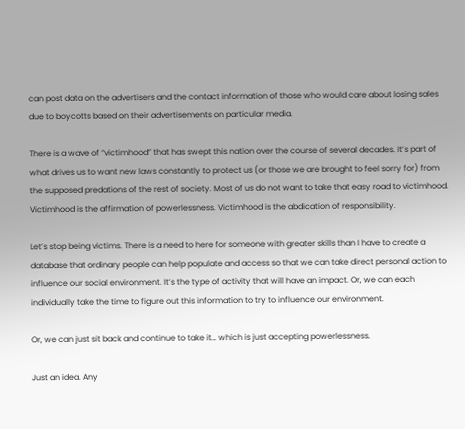can post data on the advertisers and the contact information of those who would care about losing sales due to boycotts based on their advertisements on particular media.

There is a wave of “victimhood” that has swept this nation over the course of several decades. It’s part of what drives us to want new laws constantly to protect us (or those we are brought to feel sorry for) from the supposed predations of the rest of society. Most of us do not want to take that easy road to victimhood. Victimhood is the affirmation of powerlessness. Victimhood is the abdication of responsibility.

Let’s stop being victims. There is a need to here for someone with greater skills than I have to create a database that ordinary people can help populate and access so that we can take direct personal action to influence our social environment. It’s the type of activity that will have an impact. Or, we can each individually take the time to figure out this information to try to influence our environment.

Or, we can just sit back and continue to take it… which is just accepting powerlessness.

Just an idea. Any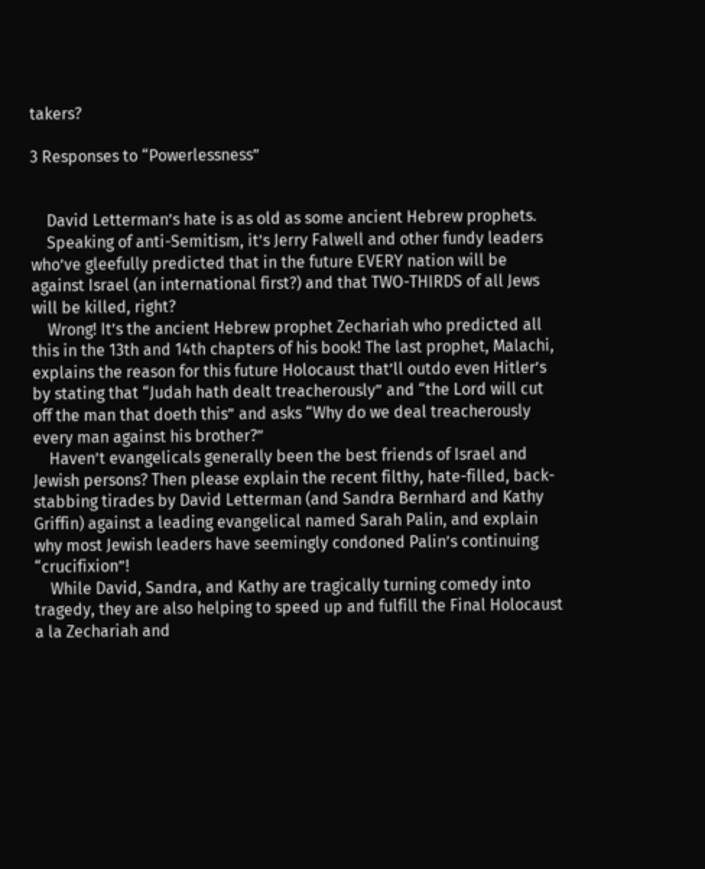takers?

3 Responses to “Powerlessness”


    David Letterman’s hate is as old as some ancient Hebrew prophets.
    Speaking of anti-Semitism, it’s Jerry Falwell and other fundy leaders who’ve gleefully predicted that in the future EVERY nation will be against Israel (an international first?) and that TWO-THIRDS of all Jews will be killed, right?
    Wrong! It’s the ancient Hebrew prophet Zechariah who predicted all this in the 13th and 14th chapters of his book! The last prophet, Malachi, explains the reason for this future Holocaust that’ll outdo even Hitler’s by stating that “Judah hath dealt treacherously” and “the Lord will cut off the man that doeth this” and asks “Why do we deal treacherously every man against his brother?”
    Haven’t evangelicals generally been the best friends of Israel and Jewish persons? Then please explain the recent filthy, hate-filled, back-stabbing tirades by David Letterman (and Sandra Bernhard and Kathy Griffin) against a leading evangelical named Sarah Palin, and explain why most Jewish leaders have seemingly condoned Palin’s continuing “crucifixion”!
    While David, Sandra, and Kathy are tragically turning comedy into tragedy, they are also helping to speed up and fulfill the Final Holocaust a la Zechariah and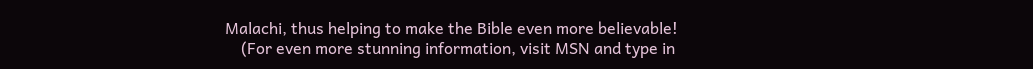Malachi, thus helping to make the Bible even more believable!
    (For even more stunning information, visit MSN and type in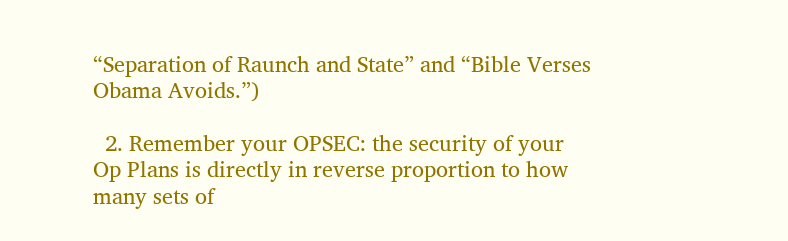“Separation of Raunch and State” and “Bible Verses Obama Avoids.”)

  2. Remember your OPSEC: the security of your Op Plans is directly in reverse proportion to how many sets of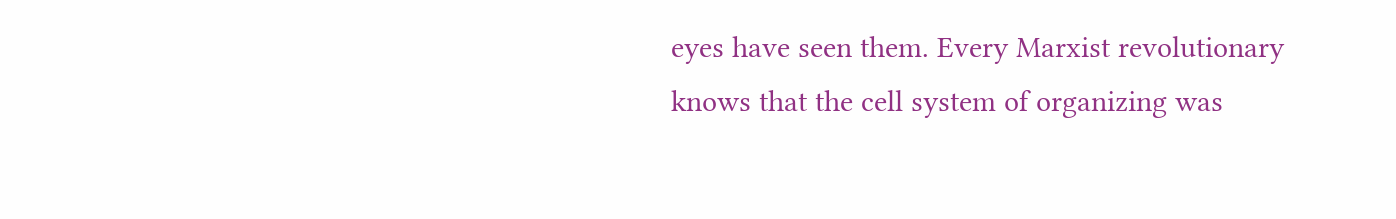eyes have seen them. Every Marxist revolutionary knows that the cell system of organizing was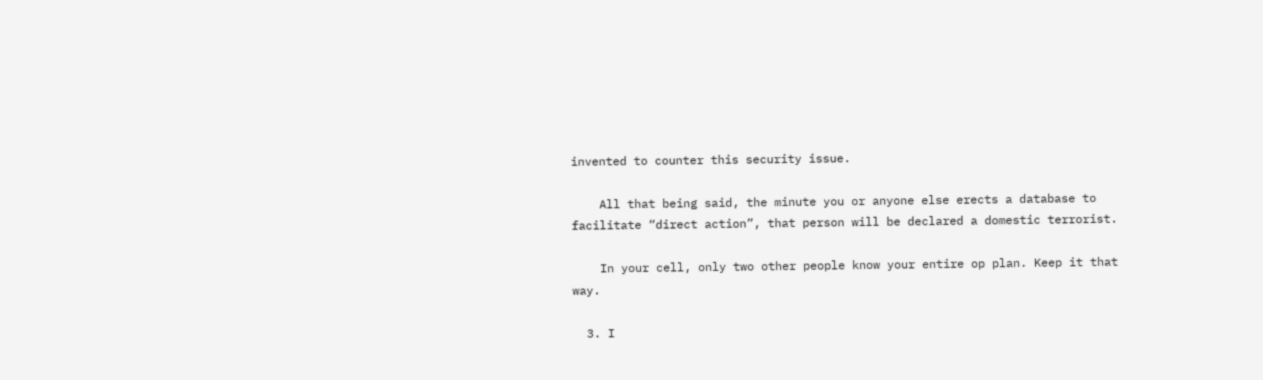invented to counter this security issue.

    All that being said, the minute you or anyone else erects a database to facilitate “direct action”, that person will be declared a domestic terrorist.

    In your cell, only two other people know your entire op plan. Keep it that way.

  3. I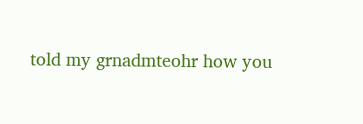told my grnadmteohr how you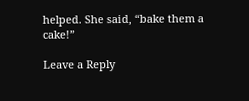helped. She said, “bake them a cake!”

Leave a Reply